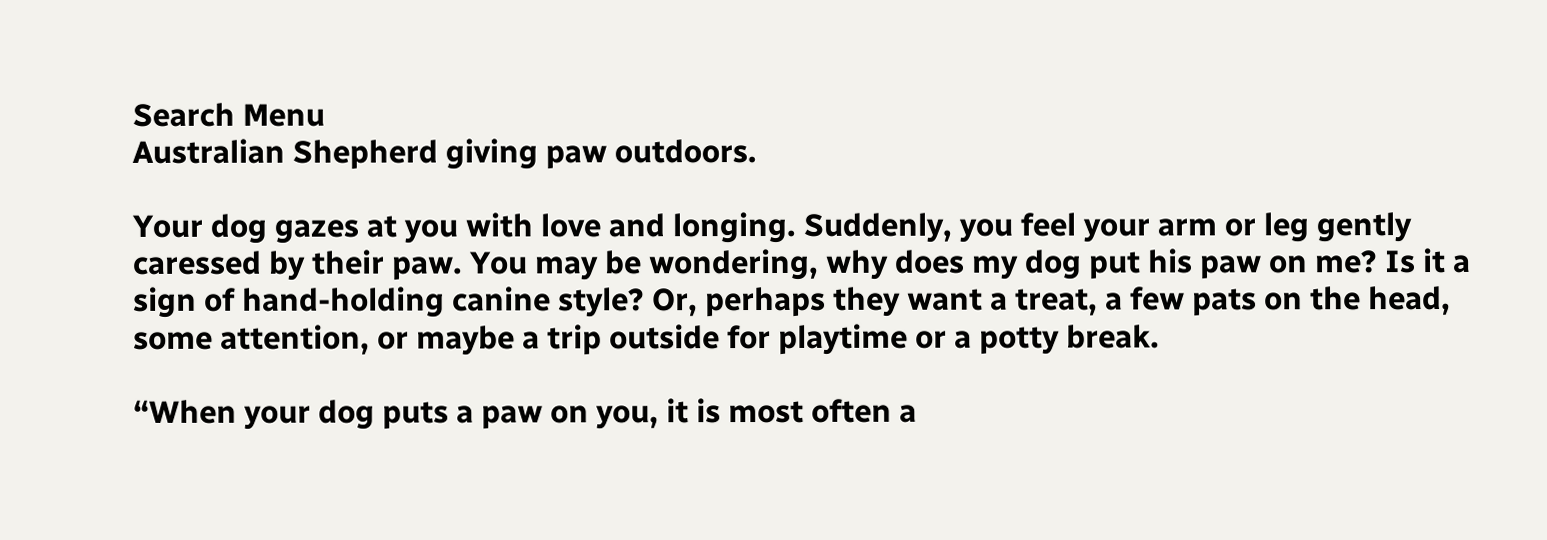Search Menu
Australian Shepherd giving paw outdoors.

Your dog gazes at you with love and longing. Suddenly, you feel your arm or leg gently caressed by their paw. You may be wondering, why does my dog put his paw on me? Is it a sign of hand-holding canine style? Or, perhaps they want a treat, a few pats on the head, some attention, or maybe a trip outside for playtime or a potty break.

“When your dog puts a paw on you, it is most often a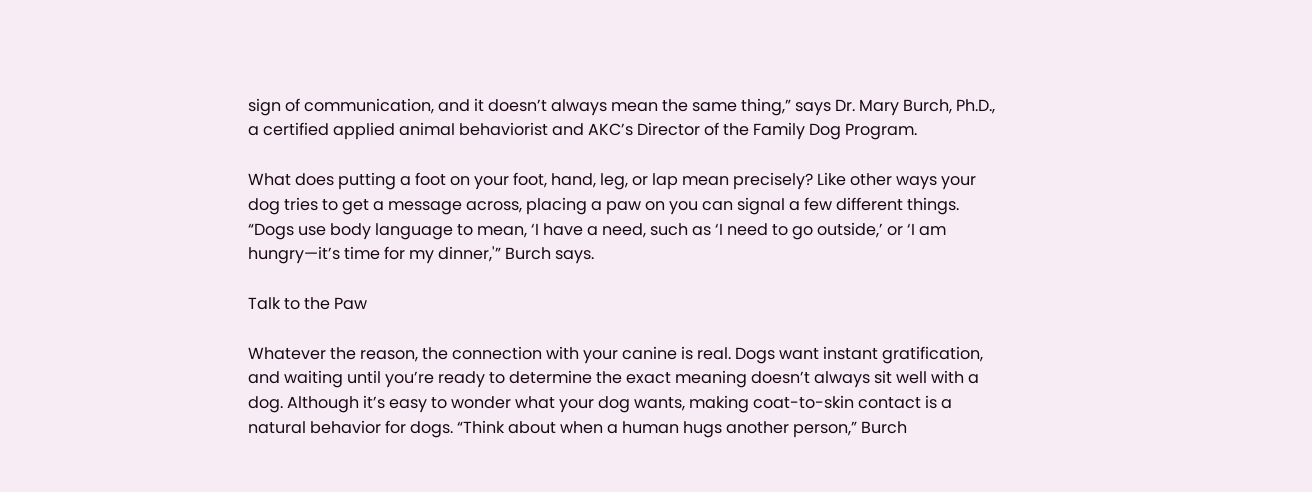sign of communication, and it doesn’t always mean the same thing,” says Dr. Mary Burch, Ph.D., a certified applied animal behaviorist and AKC’s Director of the Family Dog Program.

What does putting a foot on your foot, hand, leg, or lap mean precisely? Like other ways your dog tries to get a message across, placing a paw on you can signal a few different things. “Dogs use body language to mean, ‘I have a need, such as ‘I need to go outside,’ or ‘I am hungry—it’s time for my dinner,'” Burch says.

Talk to the Paw

Whatever the reason, the connection with your canine is real. Dogs want instant gratification, and waiting until you’re ready to determine the exact meaning doesn’t always sit well with a dog. Although it’s easy to wonder what your dog wants, making coat-to-skin contact is a natural behavior for dogs. “Think about when a human hugs another person,” Burch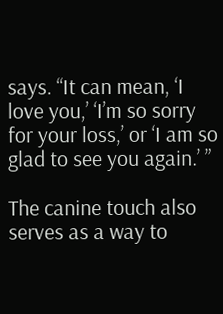says. “It can mean, ‘I love you,’ ‘I’m so sorry for your loss,’ or ‘I am so glad to see you again.’ ”

The canine touch also serves as a way to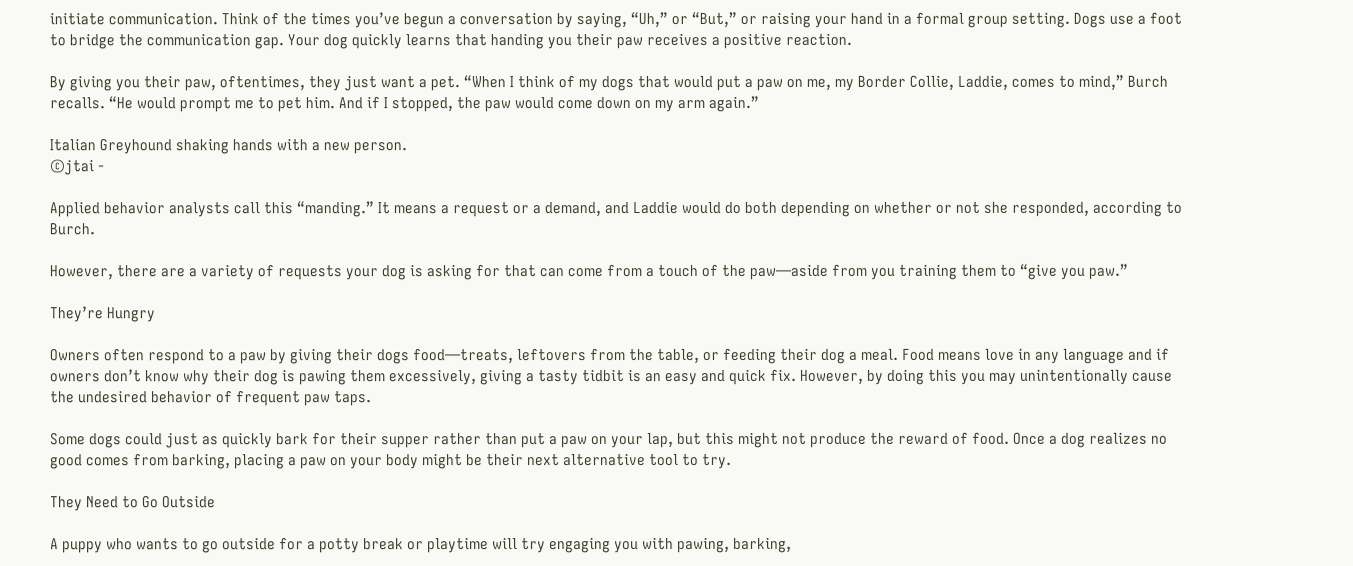initiate communication. Think of the times you’ve begun a conversation by saying, “Uh,” or “But,” or raising your hand in a formal group setting. Dogs use a foot to bridge the communication gap. Your dog quickly learns that handing you their paw receives a positive reaction.

By giving you their paw, oftentimes, they just want a pet. “When I think of my dogs that would put a paw on me, my Border Collie, Laddie, comes to mind,” Burch recalls. “He would prompt me to pet him. And if I stopped, the paw would come down on my arm again.”

Italian Greyhound shaking hands with a new person.
©jtai -

Applied behavior analysts call this “manding.” It means a request or a demand, and Laddie would do both depending on whether or not she responded, according to Burch.

However, there are a variety of requests your dog is asking for that can come from a touch of the paw—aside from you training them to “give you paw.”

They’re Hungry

Owners often respond to a paw by giving their dogs food—treats, leftovers from the table, or feeding their dog a meal. Food means love in any language and if owners don’t know why their dog is pawing them excessively, giving a tasty tidbit is an easy and quick fix. However, by doing this you may unintentionally cause the undesired behavior of frequent paw taps.

Some dogs could just as quickly bark for their supper rather than put a paw on your lap, but this might not produce the reward of food. Once a dog realizes no good comes from barking, placing a paw on your body might be their next alternative tool to try.

They Need to Go Outside

A puppy who wants to go outside for a potty break or playtime will try engaging you with pawing, barking,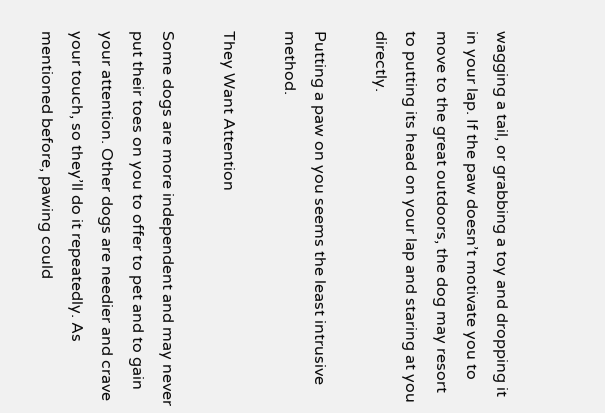wagging a tail, or grabbing a toy and dropping it in your lap. If the paw doesn’t motivate you to move to the great outdoors, the dog may resort to putting its head on your lap and staring at you directly.

Putting a paw on you seems the least intrusive method.

They Want Attention

Some dogs are more independent and may never put their toes on you to offer to pet and to gain your attention. Other dogs are needier and crave your touch, so they’ll do it repeatedly. As mentioned before, pawing could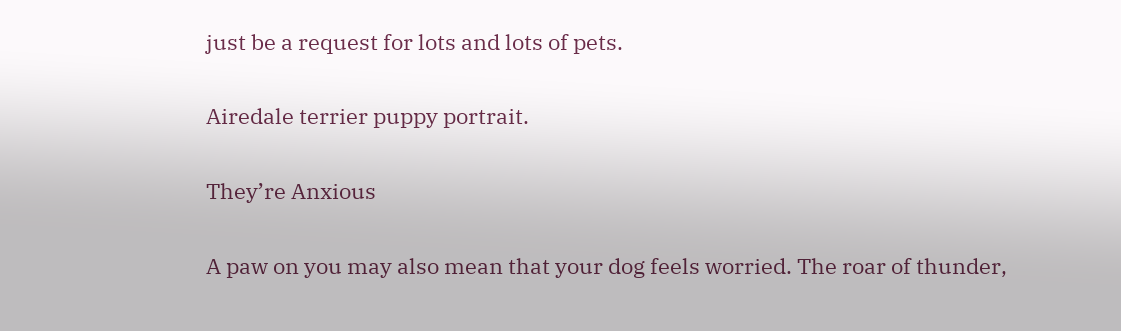just be a request for lots and lots of pets.

Airedale terrier puppy portrait.

They’re Anxious

A paw on you may also mean that your dog feels worried. The roar of thunder,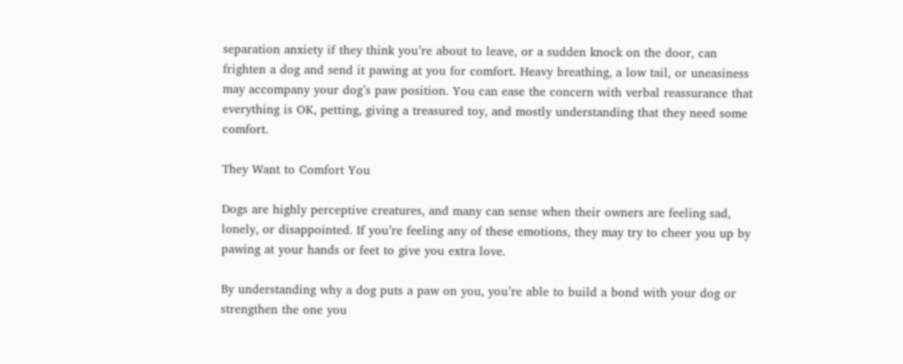separation anxiety if they think you’re about to leave, or a sudden knock on the door, can frighten a dog and send it pawing at you for comfort. Heavy breathing, a low tail, or uneasiness may accompany your dog’s paw position. You can ease the concern with verbal reassurance that everything is OK, petting, giving a treasured toy, and mostly understanding that they need some comfort.

They Want to Comfort You

Dogs are highly perceptive creatures, and many can sense when their owners are feeling sad, lonely, or disappointed. If you’re feeling any of these emotions, they may try to cheer you up by pawing at your hands or feet to give you extra love.

By understanding why a dog puts a paw on you, you’re able to build a bond with your dog or strengthen the one you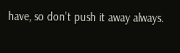have, so don’t push it away always.